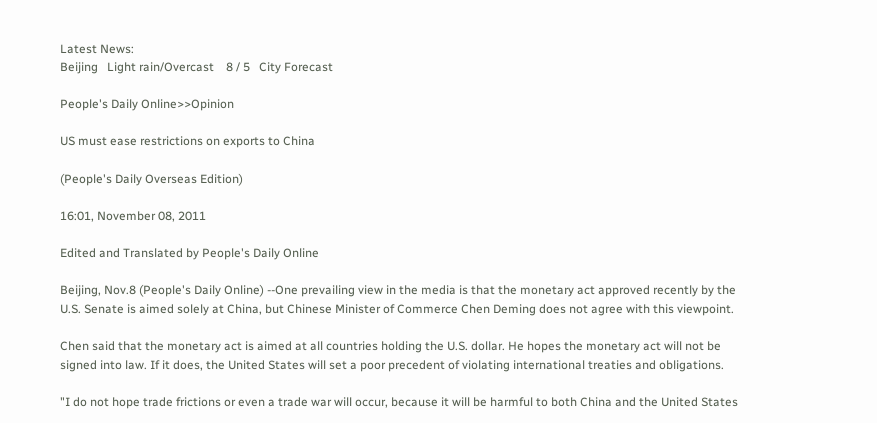Latest News:
Beijing   Light rain/Overcast    8 / 5   City Forecast

People's Daily Online>>Opinion

US must ease restrictions on exports to China

(People's Daily Overseas Edition)

16:01, November 08, 2011

Edited and Translated by People's Daily Online

Beijing, Nov.8 (People's Daily Online) --One prevailing view in the media is that the monetary act approved recently by the U.S. Senate is aimed solely at China, but Chinese Minister of Commerce Chen Deming does not agree with this viewpoint.

Chen said that the monetary act is aimed at all countries holding the U.S. dollar. He hopes the monetary act will not be signed into law. If it does, the United States will set a poor precedent of violating international treaties and obligations.

"I do not hope trade frictions or even a trade war will occur, because it will be harmful to both China and the United States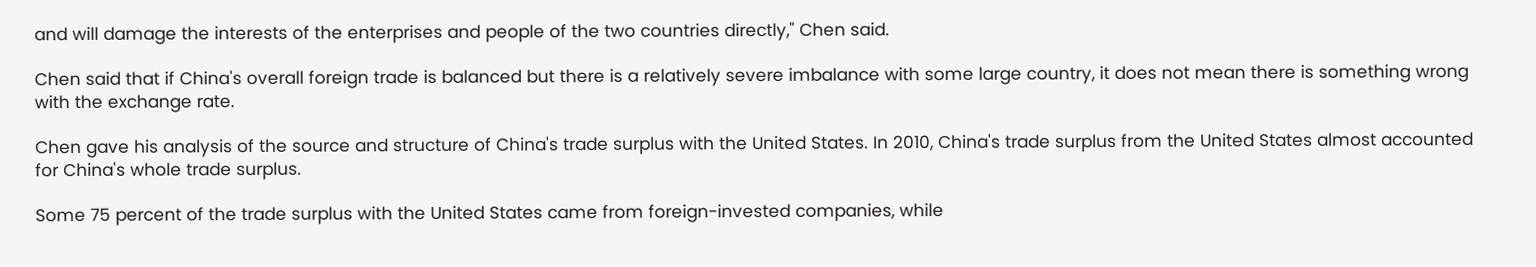and will damage the interests of the enterprises and people of the two countries directly," Chen said.

Chen said that if China's overall foreign trade is balanced but there is a relatively severe imbalance with some large country, it does not mean there is something wrong with the exchange rate.

Chen gave his analysis of the source and structure of China's trade surplus with the United States. In 2010, China's trade surplus from the United States almost accounted for China's whole trade surplus.

Some 75 percent of the trade surplus with the United States came from foreign-invested companies, while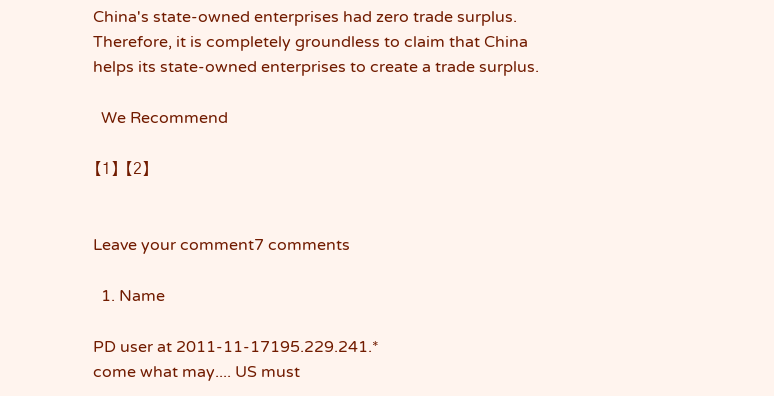China's state-owned enterprises had zero trade surplus. Therefore, it is completely groundless to claim that China helps its state-owned enterprises to create a trade surplus.

  We Recommend

【1】 【2】


Leave your comment7 comments

  1. Name

PD user at 2011-11-17195.229.241.*
come what may.... US must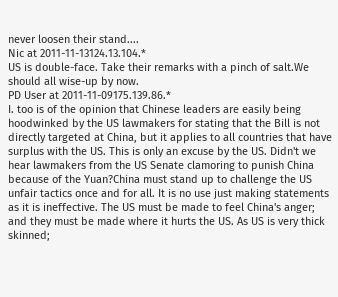never loosen their stand....
Nic at 2011-11-13124.13.104.*
US is double-face. Take their remarks with a pinch of salt.We should all wise-up by now.
PD User at 2011-11-09175.139.86.*
I. too is of the opinion that Chinese leaders are easily being hoodwinked by the US lawmakers for stating that the Bill is not directly targeted at China, but it applies to all countries that have surplus with the US. This is only an excuse by the US. Didn't we hear lawmakers from the US Senate clamoring to punish China because of the Yuan?China must stand up to challenge the US unfair tactics once and for all. It is no use just making statements as it is ineffective. The US must be made to feel China's anger; and they must be made where it hurts the US. As US is very thick skinned;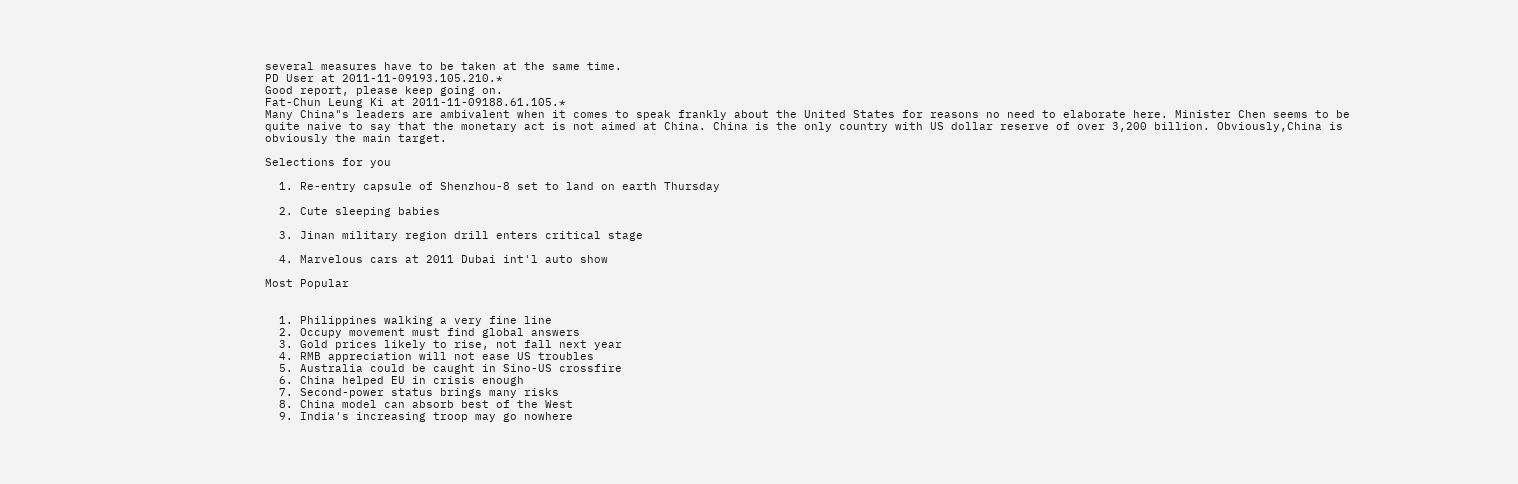several measures have to be taken at the same time.
PD User at 2011-11-09193.105.210.*
Good report, please keep going on.
Fat-Chun Leung Ki at 2011-11-09188.61.105.*
Many China"s leaders are ambivalent when it comes to speak frankly about the United States for reasons no need to elaborate here. Minister Chen seems to be quite naive to say that the monetary act is not aimed at China. China is the only country with US dollar reserve of over 3,200 billion. Obviously,China is obviously the main target.

Selections for you

  1. Re-entry capsule of Shenzhou-8 set to land on earth Thursday

  2. Cute sleeping babies

  3. Jinan military region drill enters critical stage

  4. Marvelous cars at 2011 Dubai int'l auto show

Most Popular


  1. Philippines walking a very fine line
  2. Occupy movement must find global answers
  3. Gold prices likely to rise, not fall next year
  4. RMB appreciation will not ease US troubles
  5. Australia could be caught in Sino-US crossfire
  6. China helped EU in crisis enough
  7. Second-power status brings many risks
  8. China model can absorb best of the West
  9. India's increasing troop may go nowhere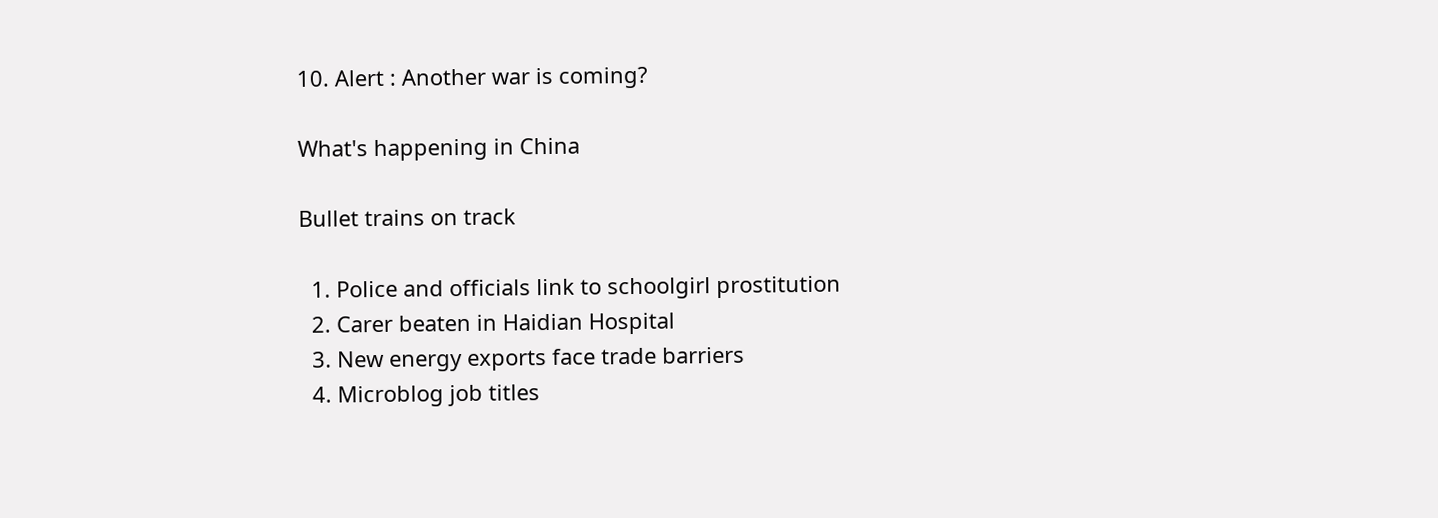10. Alert : Another war is coming?

What's happening in China

Bullet trains on track

  1. Police and officials link to schoolgirl prostitution
  2. Carer beaten in Haidian Hospital
  3. New energy exports face trade barriers
  4. Microblog job titles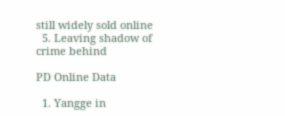still widely sold online
  5. Leaving shadow of crime behind

PD Online Data

  1. Yangge in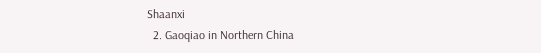Shaanxi
  2. Gaoqiao in Northern China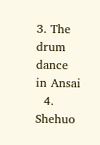3. The drum dance in Ansai
  4. Shehuo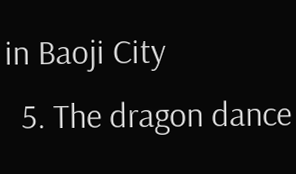in Baoji City
  5. The dragon dance